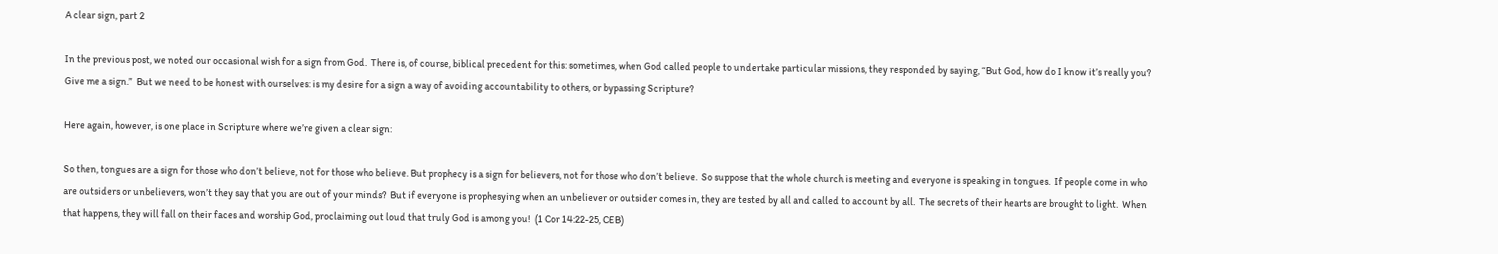A clear sign, part 2

In the previous post, we noted our occasional wish for a sign from God.  There is, of course, biblical precedent for this: sometimes, when God called people to undertake particular missions, they responded by saying, “But God, how do I know it’s really you?  Give me a sign.”  But we need to be honest with ourselves: is my desire for a sign a way of avoiding accountability to others, or bypassing Scripture?

Here again, however, is one place in Scripture where we’re given a clear sign:

So then, tongues are a sign for those who don’t believe, not for those who believe. But prophecy is a sign for believers, not for those who don’t believe.  So suppose that the whole church is meeting and everyone is speaking in tongues.  If people come in who are outsiders or unbelievers, won’t they say that you are out of your minds?  But if everyone is prophesying when an unbeliever or outsider comes in, they are tested by all and called to account by all.  The secrets of their hearts are brought to light.  When that happens, they will fall on their faces and worship God, proclaiming out loud that truly God is among you!  (1 Cor 14:22-25, CEB)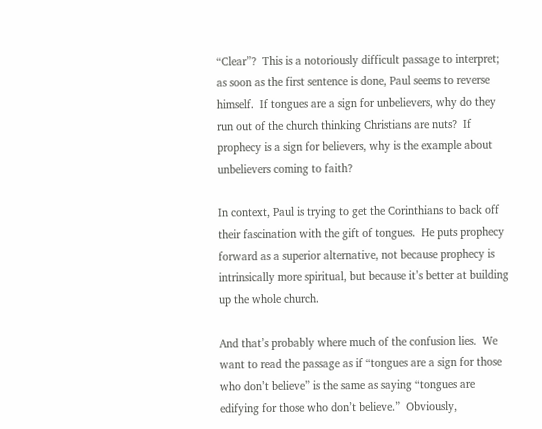“Clear”?  This is a notoriously difficult passage to interpret; as soon as the first sentence is done, Paul seems to reverse himself.  If tongues are a sign for unbelievers, why do they run out of the church thinking Christians are nuts?  If prophecy is a sign for believers, why is the example about unbelievers coming to faith?

In context, Paul is trying to get the Corinthians to back off their fascination with the gift of tongues.  He puts prophecy forward as a superior alternative, not because prophecy is intrinsically more spiritual, but because it’s better at building up the whole church.

And that’s probably where much of the confusion lies.  We want to read the passage as if “tongues are a sign for those who don’t believe” is the same as saying “tongues are edifying for those who don’t believe.”  Obviously,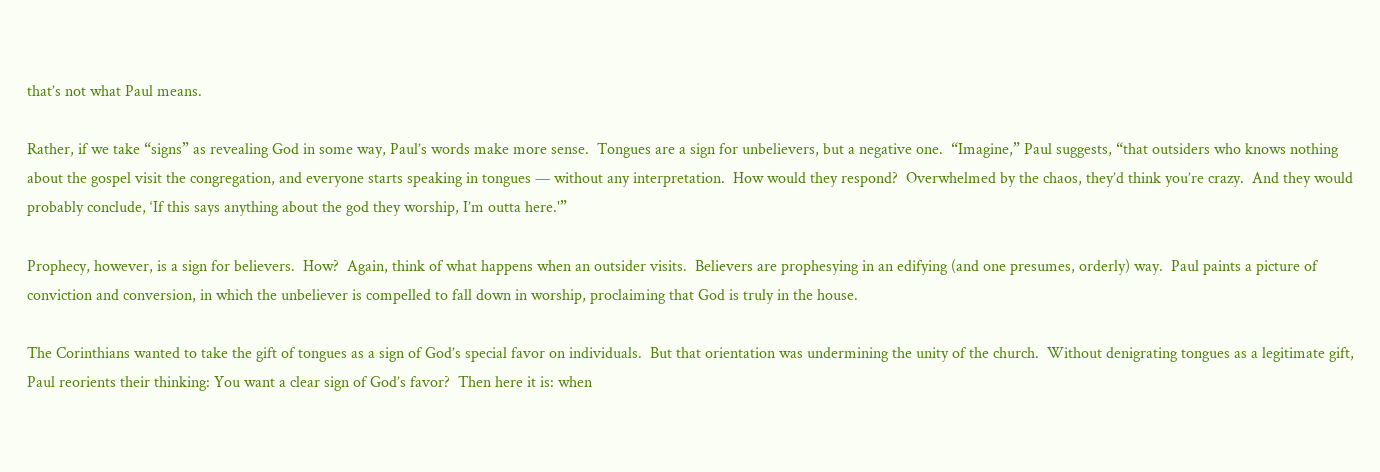that’s not what Paul means.

Rather, if we take “signs” as revealing God in some way, Paul’s words make more sense.  Tongues are a sign for unbelievers, but a negative one.  “Imagine,” Paul suggests, “that outsiders who knows nothing about the gospel visit the congregation, and everyone starts speaking in tongues — without any interpretation.  How would they respond?  Overwhelmed by the chaos, they’d think you’re crazy.  And they would probably conclude, ‘If this says anything about the god they worship, I’m outta here.'”

Prophecy, however, is a sign for believers.  How?  Again, think of what happens when an outsider visits.  Believers are prophesying in an edifying (and one presumes, orderly) way.  Paul paints a picture of conviction and conversion, in which the unbeliever is compelled to fall down in worship, proclaiming that God is truly in the house.

The Corinthians wanted to take the gift of tongues as a sign of God’s special favor on individuals.  But that orientation was undermining the unity of the church.  Without denigrating tongues as a legitimate gift, Paul reorients their thinking: You want a clear sign of God’s favor?  Then here it is: when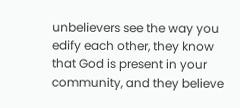unbelievers see the way you edify each other, they know that God is present in your community, and they believe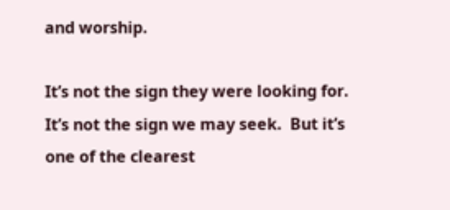and worship.

It’s not the sign they were looking for.  It’s not the sign we may seek.  But it’s one of the clearest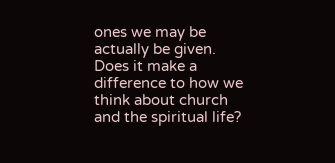ones we may be actually be given.  Does it make a difference to how we think about church and the spiritual life?